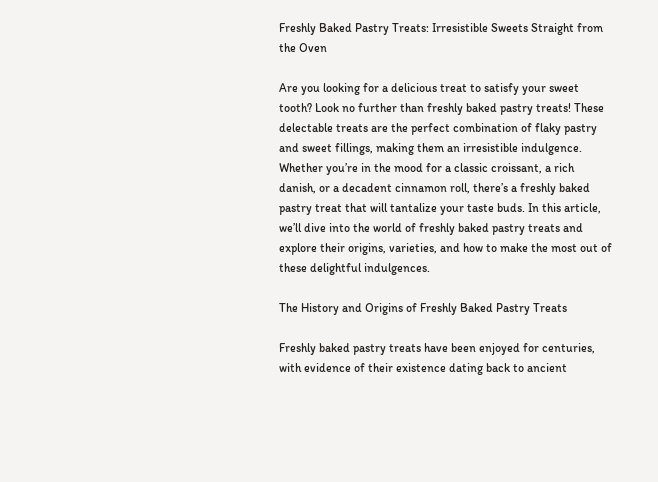Freshly Baked Pastry Treats: Irresistible Sweets Straight from the Oven

Are you looking for a delicious treat to satisfy your sweet tooth? Look no further than freshly baked pastry treats! These delectable treats are the perfect combination of flaky pastry and sweet fillings, making them an irresistible indulgence. Whether you’re in the mood for a classic croissant, a rich danish, or a decadent cinnamon roll, there’s a freshly baked pastry treat that will tantalize your taste buds. In this article, we’ll dive into the world of freshly baked pastry treats and explore their origins, varieties, and how to make the most out of these delightful indulgences.

The History and Origins of Freshly Baked Pastry Treats

Freshly baked pastry treats have been enjoyed for centuries, with evidence of their existence dating back to ancient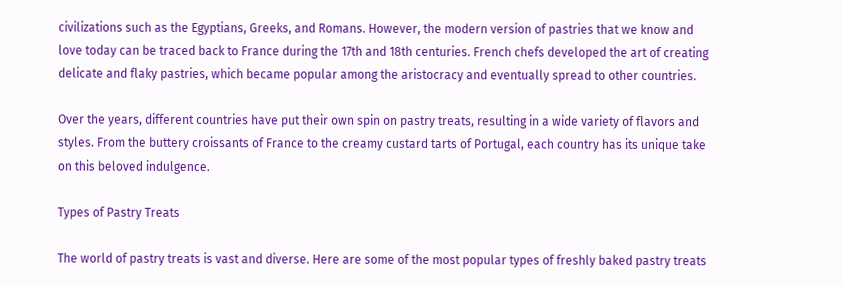civilizations such as the Egyptians, Greeks, and Romans. However, the modern version of pastries that we know and love today can be traced back to France during the 17th and 18th centuries. French chefs developed the art of creating delicate and flaky pastries, which became popular among the aristocracy and eventually spread to other countries.

Over the years, different countries have put their own spin on pastry treats, resulting in a wide variety of flavors and styles. From the buttery croissants of France to the creamy custard tarts of Portugal, each country has its unique take on this beloved indulgence.

Types of Pastry Treats

The world of pastry treats is vast and diverse. Here are some of the most popular types of freshly baked pastry treats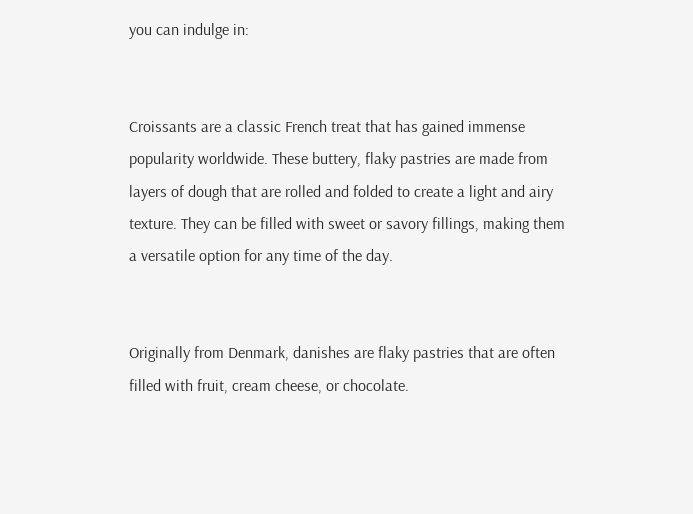you can indulge in:


Croissants are a classic French treat that has gained immense popularity worldwide. These buttery, flaky pastries are made from layers of dough that are rolled and folded to create a light and airy texture. They can be filled with sweet or savory fillings, making them a versatile option for any time of the day.


Originally from Denmark, danishes are flaky pastries that are often filled with fruit, cream cheese, or chocolate.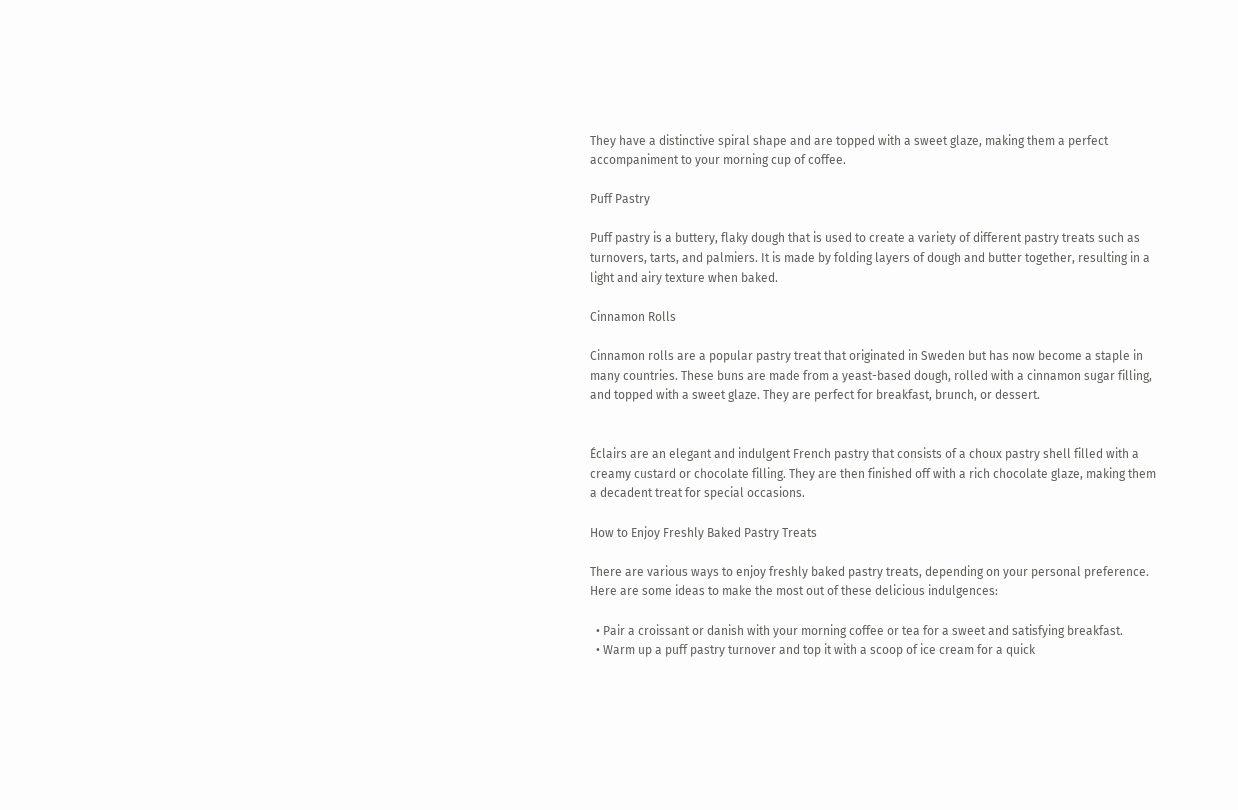They have a distinctive spiral shape and are topped with a sweet glaze, making them a perfect accompaniment to your morning cup of coffee.

Puff Pastry

Puff pastry is a buttery, flaky dough that is used to create a variety of different pastry treats such as turnovers, tarts, and palmiers. It is made by folding layers of dough and butter together, resulting in a light and airy texture when baked.

Cinnamon Rolls

Cinnamon rolls are a popular pastry treat that originated in Sweden but has now become a staple in many countries. These buns are made from a yeast-based dough, rolled with a cinnamon sugar filling, and topped with a sweet glaze. They are perfect for breakfast, brunch, or dessert.


Éclairs are an elegant and indulgent French pastry that consists of a choux pastry shell filled with a creamy custard or chocolate filling. They are then finished off with a rich chocolate glaze, making them a decadent treat for special occasions.

How to Enjoy Freshly Baked Pastry Treats

There are various ways to enjoy freshly baked pastry treats, depending on your personal preference. Here are some ideas to make the most out of these delicious indulgences:

  • Pair a croissant or danish with your morning coffee or tea for a sweet and satisfying breakfast.
  • Warm up a puff pastry turnover and top it with a scoop of ice cream for a quick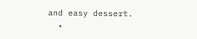and easy dessert.
  •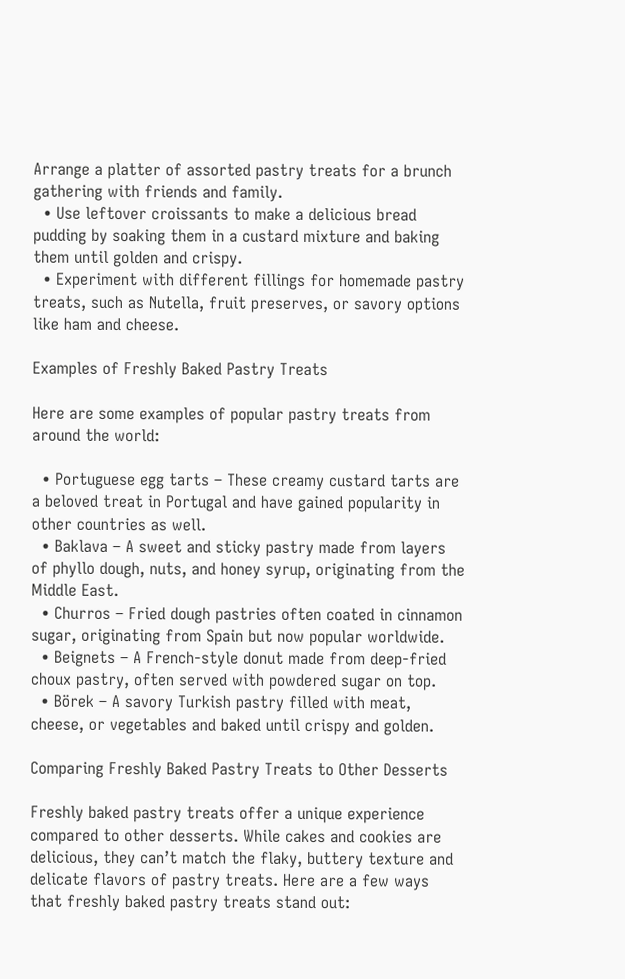Arrange a platter of assorted pastry treats for a brunch gathering with friends and family.
  • Use leftover croissants to make a delicious bread pudding by soaking them in a custard mixture and baking them until golden and crispy.
  • Experiment with different fillings for homemade pastry treats, such as Nutella, fruit preserves, or savory options like ham and cheese.

Examples of Freshly Baked Pastry Treats

Here are some examples of popular pastry treats from around the world:

  • Portuguese egg tarts – These creamy custard tarts are a beloved treat in Portugal and have gained popularity in other countries as well.
  • Baklava – A sweet and sticky pastry made from layers of phyllo dough, nuts, and honey syrup, originating from the Middle East.
  • Churros – Fried dough pastries often coated in cinnamon sugar, originating from Spain but now popular worldwide.
  • Beignets – A French-style donut made from deep-fried choux pastry, often served with powdered sugar on top.
  • Börek – A savory Turkish pastry filled with meat, cheese, or vegetables and baked until crispy and golden.

Comparing Freshly Baked Pastry Treats to Other Desserts

Freshly baked pastry treats offer a unique experience compared to other desserts. While cakes and cookies are delicious, they can’t match the flaky, buttery texture and delicate flavors of pastry treats. Here are a few ways that freshly baked pastry treats stand out: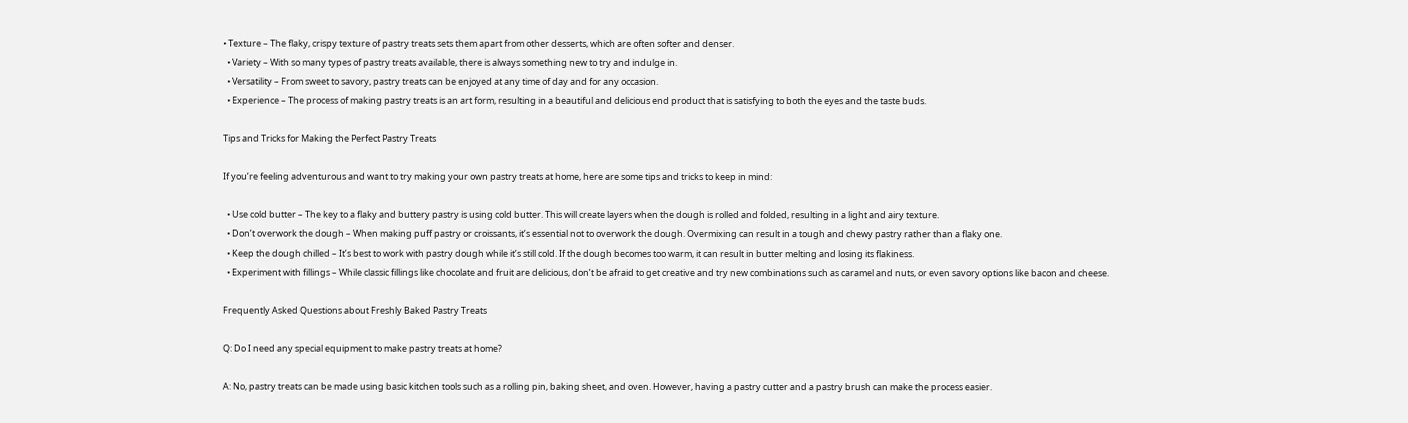• Texture – The flaky, crispy texture of pastry treats sets them apart from other desserts, which are often softer and denser.
  • Variety – With so many types of pastry treats available, there is always something new to try and indulge in.
  • Versatility – From sweet to savory, pastry treats can be enjoyed at any time of day and for any occasion.
  • Experience – The process of making pastry treats is an art form, resulting in a beautiful and delicious end product that is satisfying to both the eyes and the taste buds.

Tips and Tricks for Making the Perfect Pastry Treats

If you’re feeling adventurous and want to try making your own pastry treats at home, here are some tips and tricks to keep in mind:

  • Use cold butter – The key to a flaky and buttery pastry is using cold butter. This will create layers when the dough is rolled and folded, resulting in a light and airy texture.
  • Don’t overwork the dough – When making puff pastry or croissants, it’s essential not to overwork the dough. Overmixing can result in a tough and chewy pastry rather than a flaky one.
  • Keep the dough chilled – It’s best to work with pastry dough while it’s still cold. If the dough becomes too warm, it can result in butter melting and losing its flakiness.
  • Experiment with fillings – While classic fillings like chocolate and fruit are delicious, don’t be afraid to get creative and try new combinations such as caramel and nuts, or even savory options like bacon and cheese.

Frequently Asked Questions about Freshly Baked Pastry Treats

Q: Do I need any special equipment to make pastry treats at home?

A: No, pastry treats can be made using basic kitchen tools such as a rolling pin, baking sheet, and oven. However, having a pastry cutter and a pastry brush can make the process easier.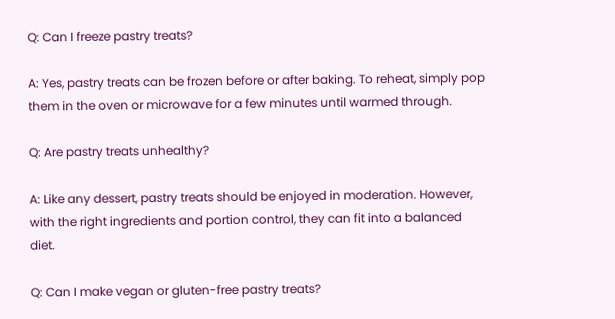Q: Can I freeze pastry treats?

A: Yes, pastry treats can be frozen before or after baking. To reheat, simply pop them in the oven or microwave for a few minutes until warmed through.

Q: Are pastry treats unhealthy?

A: Like any dessert, pastry treats should be enjoyed in moderation. However, with the right ingredients and portion control, they can fit into a balanced diet.

Q: Can I make vegan or gluten-free pastry treats?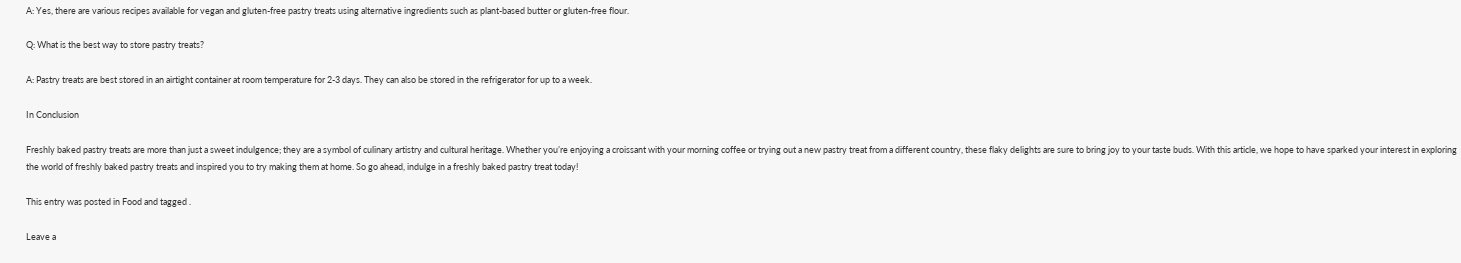A: Yes, there are various recipes available for vegan and gluten-free pastry treats using alternative ingredients such as plant-based butter or gluten-free flour.

Q: What is the best way to store pastry treats?

A: Pastry treats are best stored in an airtight container at room temperature for 2-3 days. They can also be stored in the refrigerator for up to a week.

In Conclusion

Freshly baked pastry treats are more than just a sweet indulgence; they are a symbol of culinary artistry and cultural heritage. Whether you’re enjoying a croissant with your morning coffee or trying out a new pastry treat from a different country, these flaky delights are sure to bring joy to your taste buds. With this article, we hope to have sparked your interest in exploring the world of freshly baked pastry treats and inspired you to try making them at home. So go ahead, indulge in a freshly baked pastry treat today!

This entry was posted in Food and tagged .

Leave a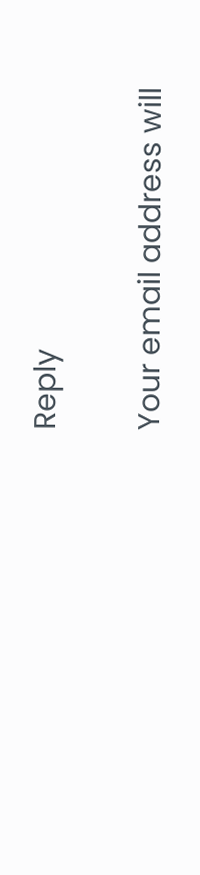Reply

Your email address will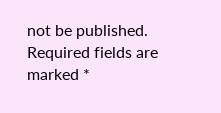not be published. Required fields are marked *